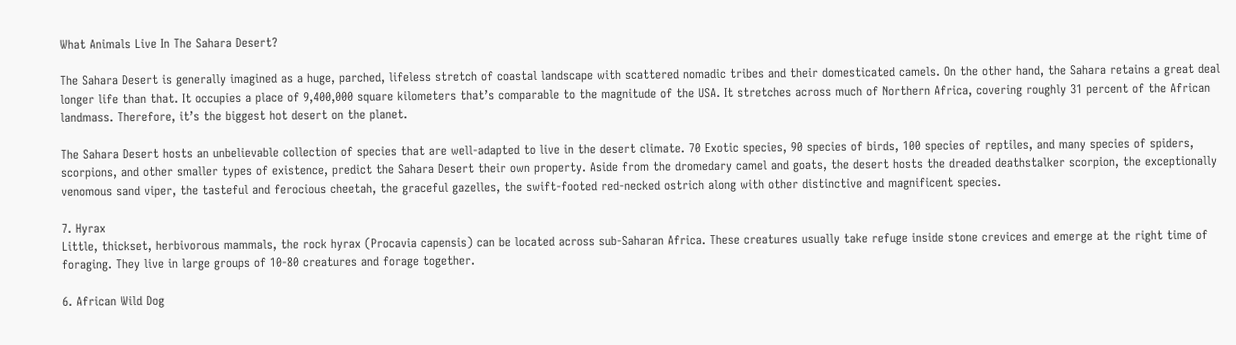What Animals Live In The Sahara Desert?

The Sahara Desert is generally imagined as a huge, parched, lifeless stretch of coastal landscape with scattered nomadic tribes and their domesticated camels. On the other hand, the Sahara retains a great deal longer life than that. It occupies a place of 9,400,000 square kilometers that’s comparable to the magnitude of the USA. It stretches across much of Northern Africa, covering roughly 31 percent of the African landmass. Therefore, it’s the biggest hot desert on the planet.

The Sahara Desert hosts an unbelievable collection of species that are well-adapted to live in the desert climate. 70 Exotic species, 90 species of birds, 100 species of reptiles, and many species of spiders, scorpions, and other smaller types of existence, predict the Sahara Desert their own property. Aside from the dromedary camel and goats, the desert hosts the dreaded deathstalker scorpion, the exceptionally venomous sand viper, the tasteful and ferocious cheetah, the graceful gazelles, the swift-footed red-necked ostrich along with other distinctive and magnificent species.

7. Hyrax
Little, thickset, herbivorous mammals, the rock hyrax (Procavia capensis) can be located across sub-Saharan Africa. These creatures usually take refuge inside stone crevices and emerge at the right time of foraging. They live in large groups of 10-80 creatures and forage together.

6. African Wild Dog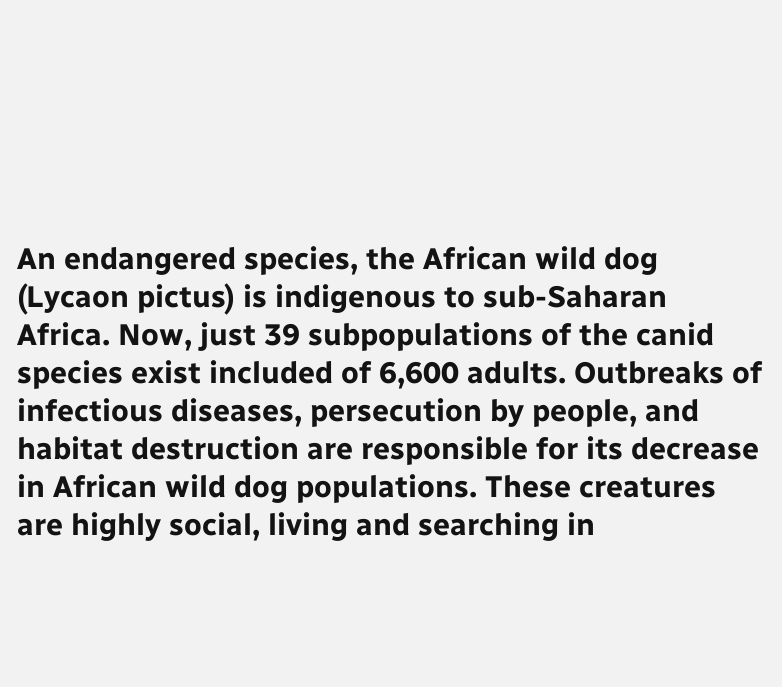An endangered species, the African wild dog (Lycaon pictus) is indigenous to sub-Saharan Africa. Now, just 39 subpopulations of the canid species exist included of 6,600 adults. Outbreaks of infectious diseases, persecution by people, and habitat destruction are responsible for its decrease in African wild dog populations. These creatures are highly social, living and searching in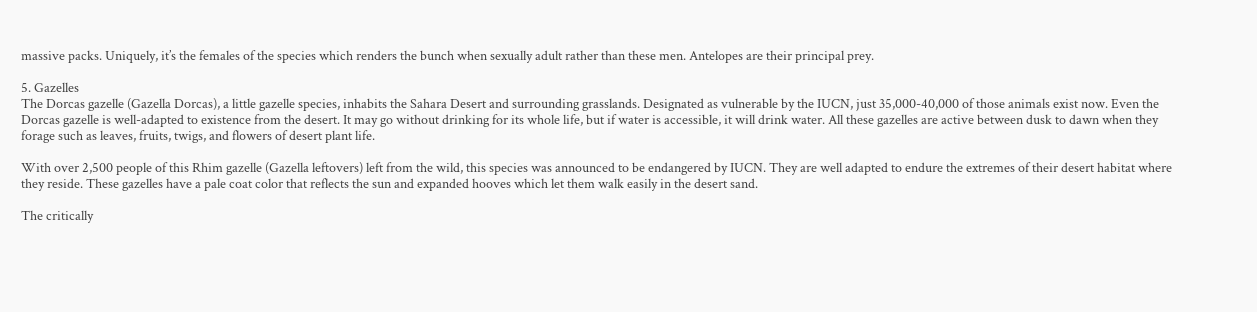massive packs. Uniquely, it’s the females of the species which renders the bunch when sexually adult rather than these men. Antelopes are their principal prey.

5. Gazelles
The Dorcas gazelle (Gazella Dorcas), a little gazelle species, inhabits the Sahara Desert and surrounding grasslands. Designated as vulnerable by the IUCN, just 35,000-40,000 of those animals exist now. Even the Dorcas gazelle is well-adapted to existence from the desert. It may go without drinking for its whole life, but if water is accessible, it will drink water. All these gazelles are active between dusk to dawn when they forage such as leaves, fruits, twigs, and flowers of desert plant life.

With over 2,500 people of this Rhim gazelle (Gazella leftovers) left from the wild, this species was announced to be endangered by IUCN. They are well adapted to endure the extremes of their desert habitat where they reside. These gazelles have a pale coat color that reflects the sun and expanded hooves which let them walk easily in the desert sand.

The critically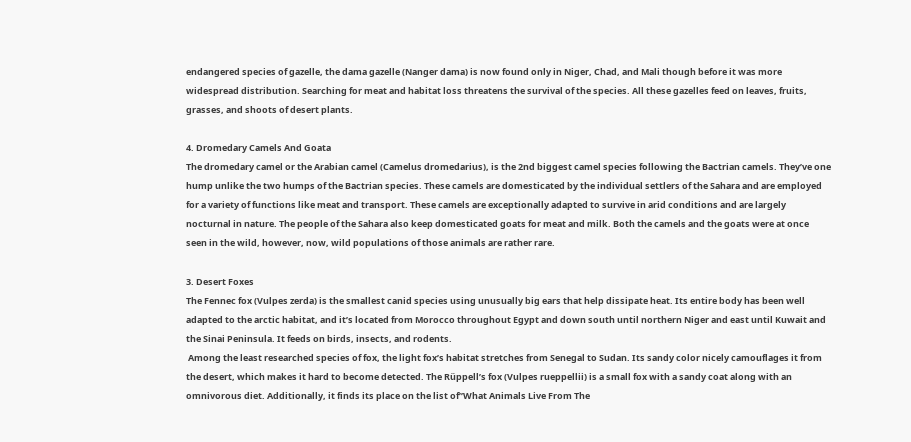endangered species of gazelle, the dama gazelle (Nanger dama) is now found only in Niger, Chad, and Mali though before it was more widespread distribution. Searching for meat and habitat loss threatens the survival of the species. All these gazelles feed on leaves, fruits, grasses, and shoots of desert plants.

4. Dromedary Camels And Goata
The dromedary camel or the Arabian camel (Camelus dromedarius), is the 2nd biggest camel species following the Bactrian camels. They’ve one hump unlike the two humps of the Bactrian species. These camels are domesticated by the individual settlers of the Sahara and are employed for a variety of functions like meat and transport. These camels are exceptionally adapted to survive in arid conditions and are largely nocturnal in nature. The people of the Sahara also keep domesticated goats for meat and milk. Both the camels and the goats were at once seen in the wild, however, now, wild populations of those animals are rather rare.

3. Desert Foxes
The Fennec fox (Vulpes zerda) is the smallest canid species using unusually big ears that help dissipate heat. Its entire body has been well adapted to the arctic habitat, and it’s located from Morocco throughout Egypt and down south until northern Niger and east until Kuwait and the Sinai Peninsula. It feeds on birds, insects, and rodents.
 Among the least researched species of fox, the light fox’s habitat stretches from Senegal to Sudan. Its sandy color nicely camouflages it from the desert, which makes it hard to become detected. The Rüppell’s fox (Vulpes rueppellii) is a small fox with a sandy coat along with an omnivorous diet. Additionally, it finds its place on the list of”What Animals Live From The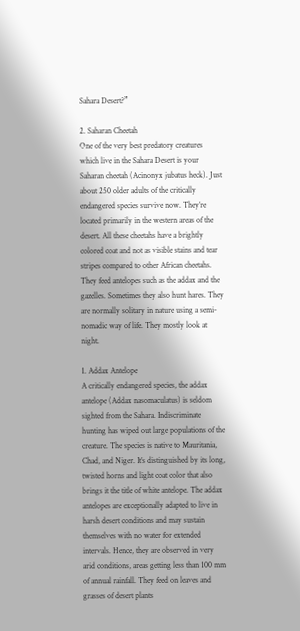Sahara Desert?”

2. Saharan Cheetah
One of the very best predatory creatures which live in the Sahara Desert is your Saharan cheetah (Acinonyx jubatus heck). Just about 250 older adults of the critically endangered species survive now. They’re located primarily in the western areas of the desert. All these cheetahs have a brightly colored coat and not as visible stains and tear stripes compared to other African cheetahs. They feed antelopes such as the addax and the gazelles. Sometimes they also hunt hares. They are normally solitary in nature using a semi-nomadic way of life. They mostly look at night.

1. Addax Antelope
A critically endangered species, the addax antelope (Addax nasomaculatus) is seldom sighted from the Sahara. Indiscriminate hunting has wiped out large populations of the creature. The species is native to Mauritania, Chad, and Niger. It’s distinguished by its long, twisted horns and light coat color that also brings it the title of white antelope. The addax antelopes are exceptionally adapted to live in harsh desert conditions and may sustain themselves with no water for extended intervals. Hence, they are observed in very arid conditions, areas getting less than 100 mm of annual rainfall. They feed on leaves and grasses of desert plants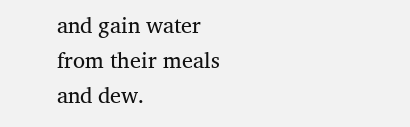and gain water from their meals and dew.